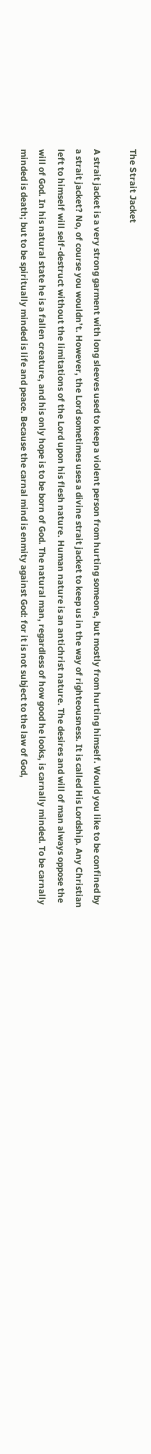The Strait Jacket

A strait jacket is a very strong garment with long sleeves used to keep a violent person from hurting someone, but mostly from hurting himself. Would you like to be confined by a strait jacket? No, of course you wouldn’t. However, the Lord sometimes uses a divine strait jacket to keep us in the way of righteousness. It is called His Lordship. Any Christian left to himself will self-destruct without the limitations of the Lord upon his flesh nature. Human nature is an antichrist nature. The desires and will of man always oppose the will of God. In his natural state he is a fallen creature, and his only hope is to be born of God. The natural man, regardless of how good he looks, is carnally minded. To be carnally minded is death; but to be spiritually minded is life and peace. Because the carnal mind is enmity against God: for it is not subject to the law of God,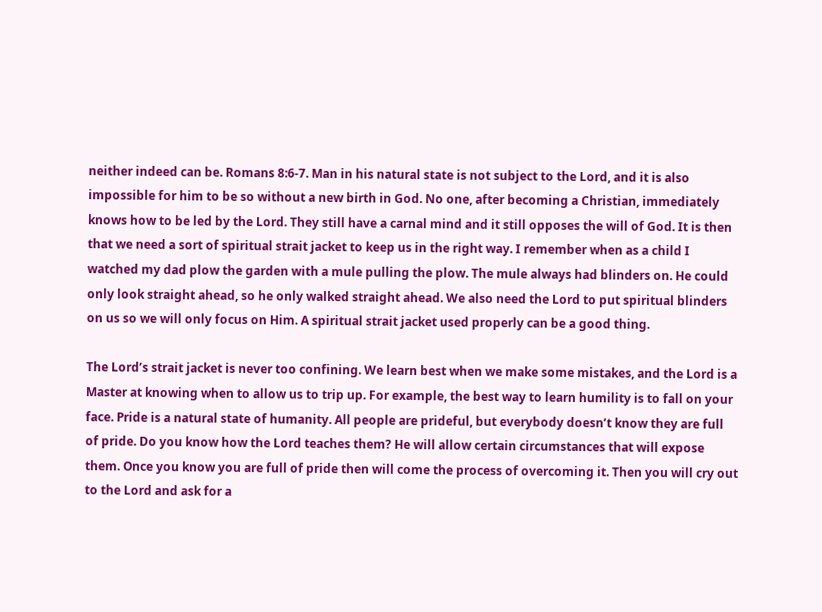neither indeed can be. Romans 8:6-7. Man in his natural state is not subject to the Lord, and it is also impossible for him to be so without a new birth in God. No one, after becoming a Christian, immediately knows how to be led by the Lord. They still have a carnal mind and it still opposes the will of God. It is then that we need a sort of spiritual strait jacket to keep us in the right way. I remember when as a child I watched my dad plow the garden with a mule pulling the plow. The mule always had blinders on. He could only look straight ahead, so he only walked straight ahead. We also need the Lord to put spiritual blinders on us so we will only focus on Him. A spiritual strait jacket used properly can be a good thing.

The Lord’s strait jacket is never too confining. We learn best when we make some mistakes, and the Lord is a Master at knowing when to allow us to trip up. For example, the best way to learn humility is to fall on your face. Pride is a natural state of humanity. All people are prideful, but everybody doesn’t know they are full of pride. Do you know how the Lord teaches them? He will allow certain circumstances that will expose them. Once you know you are full of pride then will come the process of overcoming it. Then you will cry out to the Lord and ask for a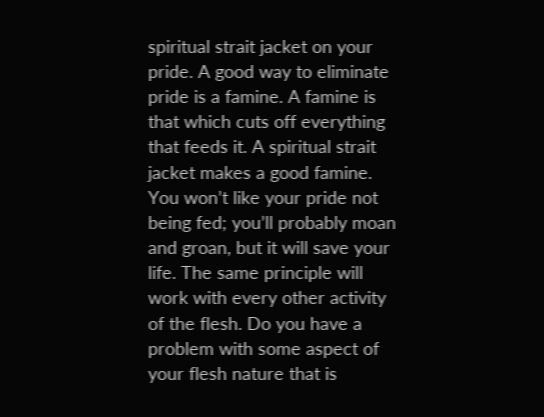spiritual strait jacket on your pride. A good way to eliminate pride is a famine. A famine is that which cuts off everything that feeds it. A spiritual strait jacket makes a good famine. You won’t like your pride not being fed; you’ll probably moan and groan, but it will save your life. The same principle will work with every other activity of the flesh. Do you have a problem with some aspect of your flesh nature that is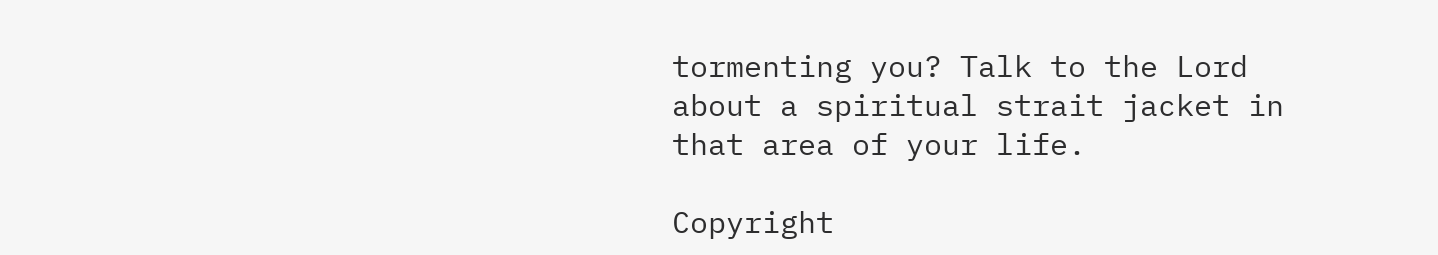tormenting you? Talk to the Lord about a spiritual strait jacket in that area of your life.

Copyright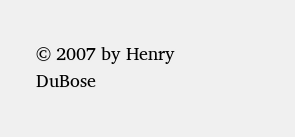© 2007 by Henry DuBose